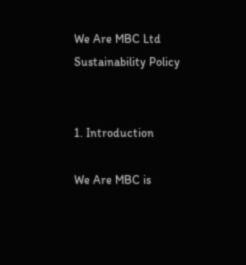We Are MBC Ltd Sustainability Policy


1. Introduction

We Are MBC is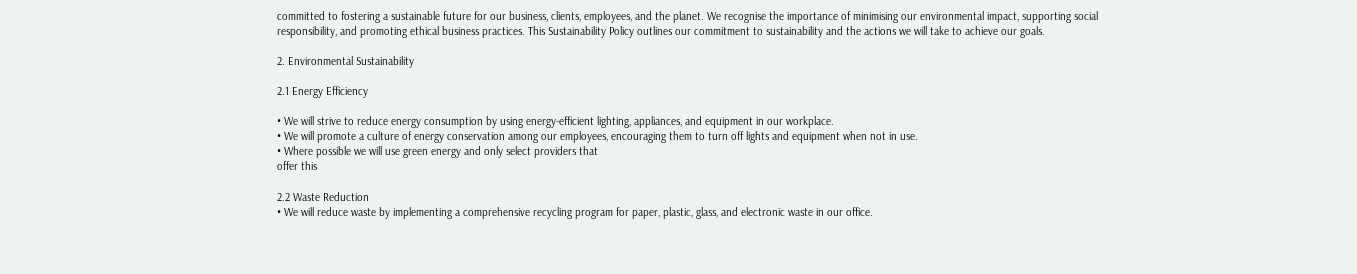committed to fostering a sustainable future for our business, clients, employees, and the planet. We recognise the importance of minimising our environmental impact, supporting social responsibility, and promoting ethical business practices. This Sustainability Policy outlines our commitment to sustainability and the actions we will take to achieve our goals.

2. Environmental Sustainability

2.1 Energy Efficiency

• We will strive to reduce energy consumption by using energy-efficient lighting, appliances, and equipment in our workplace.
• We will promote a culture of energy conservation among our employees, encouraging them to turn off lights and equipment when not in use.
• Where possible we will use green energy and only select providers that
offer this

2.2 Waste Reduction
• We will reduce waste by implementing a comprehensive recycling program for paper, plastic, glass, and electronic waste in our office.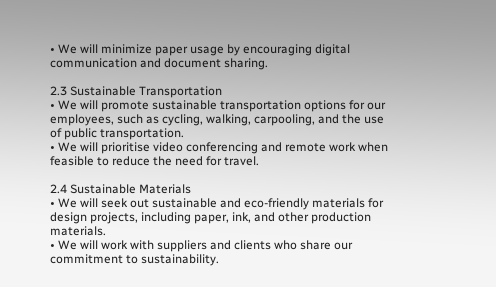• We will minimize paper usage by encouraging digital communication and document sharing.

2.3 Sustainable Transportation
• We will promote sustainable transportation options for our employees, such as cycling, walking, carpooling, and the use of public transportation.
• We will prioritise video conferencing and remote work when feasible to reduce the need for travel.

2.4 Sustainable Materials
• We will seek out sustainable and eco-friendly materials for design projects, including paper, ink, and other production materials.
• We will work with suppliers and clients who share our commitment to sustainability.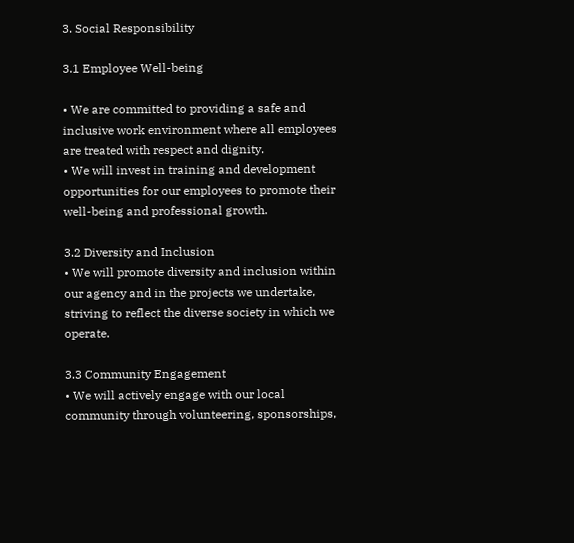3. Social Responsibility

3.1 Employee Well-being

• We are committed to providing a safe and inclusive work environment where all employees are treated with respect and dignity.
• We will invest in training and development opportunities for our employees to promote their well-being and professional growth.

3.2 Diversity and Inclusion
• We will promote diversity and inclusion within our agency and in the projects we undertake, striving to reflect the diverse society in which we operate.

3.3 Community Engagement
• We will actively engage with our local community through volunteering, sponsorships,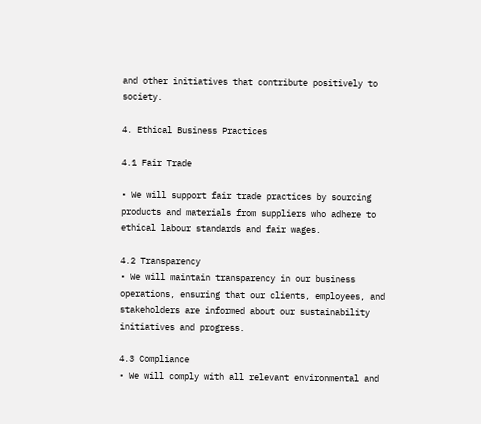and other initiatives that contribute positively to society.

4. Ethical Business Practices

4.1 Fair Trade

• We will support fair trade practices by sourcing products and materials from suppliers who adhere to ethical labour standards and fair wages.

4.2 Transparency
• We will maintain transparency in our business operations, ensuring that our clients, employees, and stakeholders are informed about our sustainability initiatives and progress.

4.3 Compliance
• We will comply with all relevant environmental and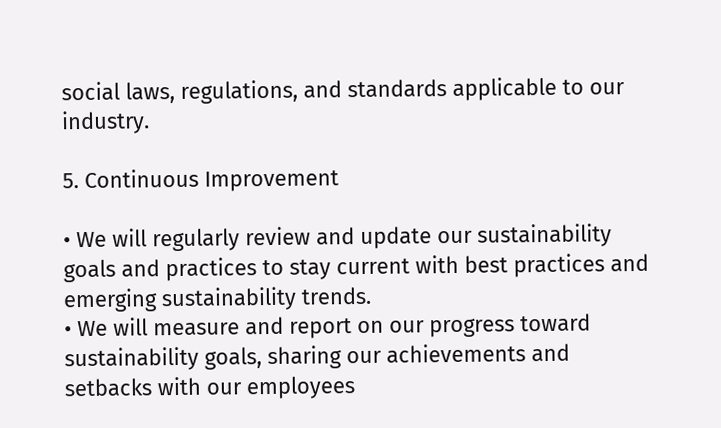social laws, regulations, and standards applicable to our industry.

5. Continuous Improvement

• We will regularly review and update our sustainability goals and practices to stay current with best practices and emerging sustainability trends.
• We will measure and report on our progress toward sustainability goals, sharing our achievements and setbacks with our employees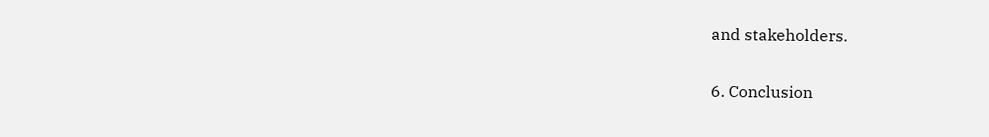and stakeholders.

6. Conclusion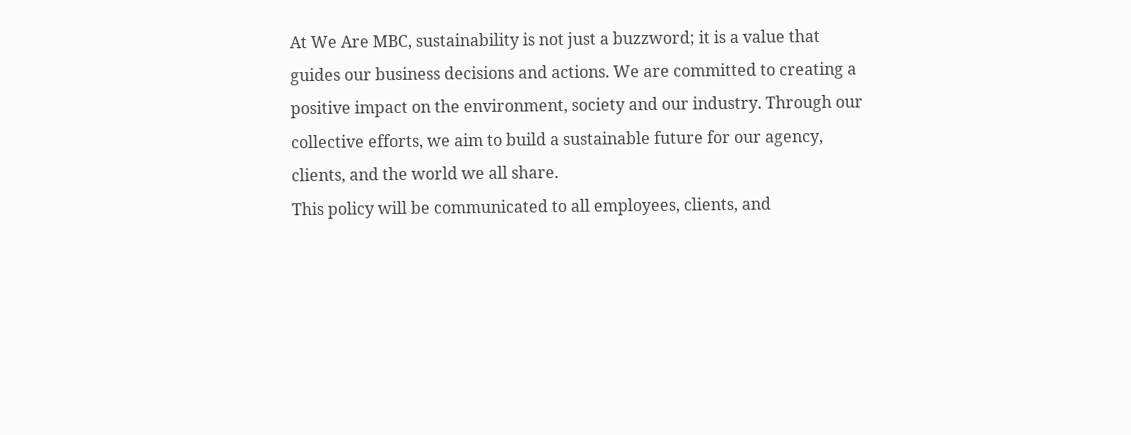At We Are MBC, sustainability is not just a buzzword; it is a value that guides our business decisions and actions. We are committed to creating a positive impact on the environment, society and our industry. Through our collective efforts, we aim to build a sustainable future for our agency, clients, and the world we all share.
This policy will be communicated to all employees, clients, and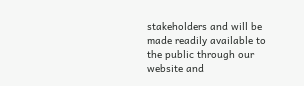stakeholders and will be made readily available to the public through our website and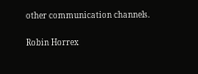other communication channels.

Robin Horrex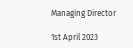Managing Director

1st April 2023